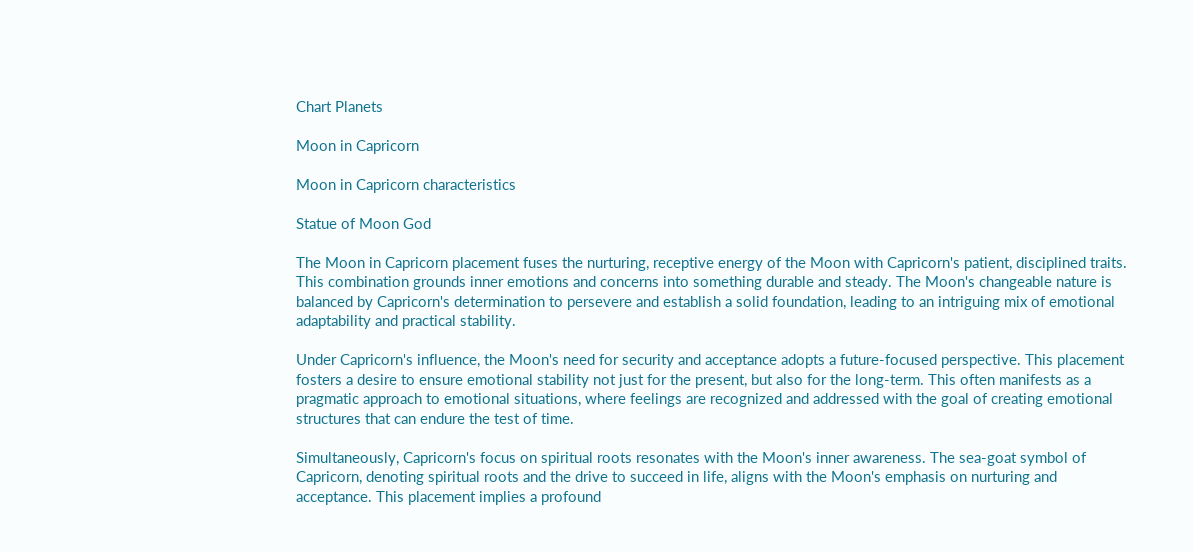Chart Planets

Moon in Capricorn

Moon in Capricorn characteristics

Statue of Moon God

The Moon in Capricorn placement fuses the nurturing, receptive energy of the Moon with Capricorn's patient, disciplined traits. This combination grounds inner emotions and concerns into something durable and steady. The Moon's changeable nature is balanced by Capricorn's determination to persevere and establish a solid foundation, leading to an intriguing mix of emotional adaptability and practical stability.

Under Capricorn's influence, the Moon's need for security and acceptance adopts a future-focused perspective. This placement fosters a desire to ensure emotional stability not just for the present, but also for the long-term. This often manifests as a pragmatic approach to emotional situations, where feelings are recognized and addressed with the goal of creating emotional structures that can endure the test of time.

Simultaneously, Capricorn's focus on spiritual roots resonates with the Moon's inner awareness. The sea-goat symbol of Capricorn, denoting spiritual roots and the drive to succeed in life, aligns with the Moon's emphasis on nurturing and acceptance. This placement implies a profound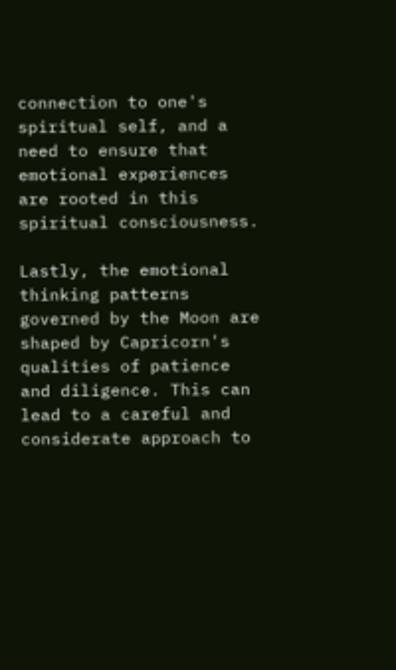connection to one's spiritual self, and a need to ensure that emotional experiences are rooted in this spiritual consciousness.

Lastly, the emotional thinking patterns governed by the Moon are shaped by Capricorn's qualities of patience and diligence. This can lead to a careful and considerate approach to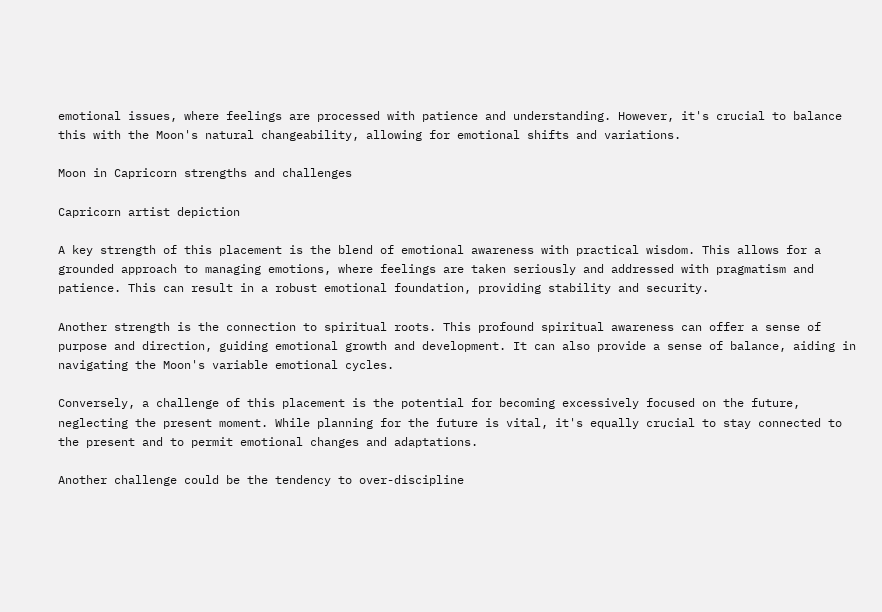emotional issues, where feelings are processed with patience and understanding. However, it's crucial to balance this with the Moon's natural changeability, allowing for emotional shifts and variations.

Moon in Capricorn strengths and challenges

Capricorn artist depiction

A key strength of this placement is the blend of emotional awareness with practical wisdom. This allows for a grounded approach to managing emotions, where feelings are taken seriously and addressed with pragmatism and patience. This can result in a robust emotional foundation, providing stability and security.

Another strength is the connection to spiritual roots. This profound spiritual awareness can offer a sense of purpose and direction, guiding emotional growth and development. It can also provide a sense of balance, aiding in navigating the Moon's variable emotional cycles.

Conversely, a challenge of this placement is the potential for becoming excessively focused on the future, neglecting the present moment. While planning for the future is vital, it's equally crucial to stay connected to the present and to permit emotional changes and adaptations.

Another challenge could be the tendency to over-discipline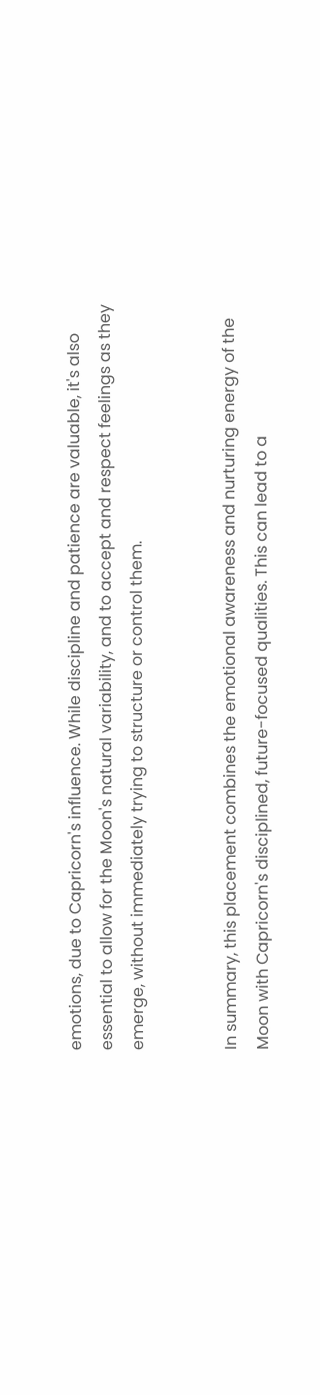emotions, due to Capricorn's influence. While discipline and patience are valuable, it's also essential to allow for the Moon's natural variability, and to accept and respect feelings as they emerge, without immediately trying to structure or control them.


In summary, this placement combines the emotional awareness and nurturing energy of the Moon with Capricorn's disciplined, future-focused qualities. This can lead to a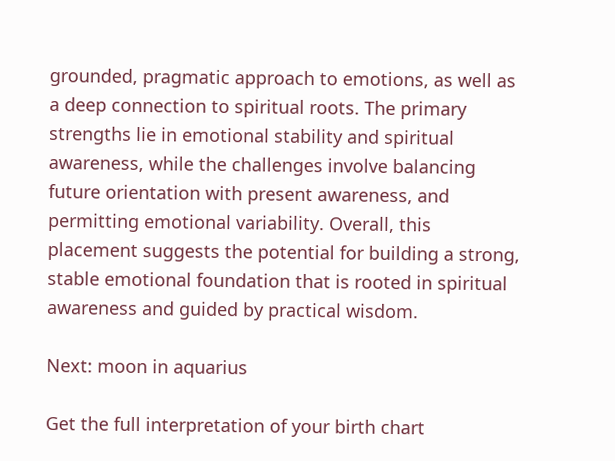grounded, pragmatic approach to emotions, as well as a deep connection to spiritual roots. The primary strengths lie in emotional stability and spiritual awareness, while the challenges involve balancing future orientation with present awareness, and permitting emotional variability. Overall, this placement suggests the potential for building a strong, stable emotional foundation that is rooted in spiritual awareness and guided by practical wisdom.

Next: moon in aquarius

Get the full interpretation of your birth chart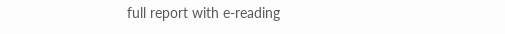full report with e-reading